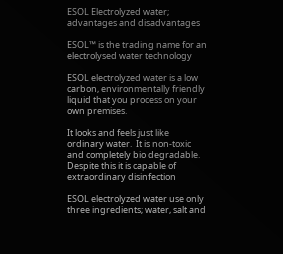ESOL Electrolyzed water; advantages and disadvantages

ESOL™ is the trading name for an electrolysed water technology

ESOL electrolyzed water is a low carbon, environmentally friendly liquid that you process on your own premises.

It looks and feels just like ordinary water.  It is non-toxic and completely bio degradable.  Despite this it is capable of extraordinary disinfection

ESOL electrolyzed water use only three ingredients; water, salt and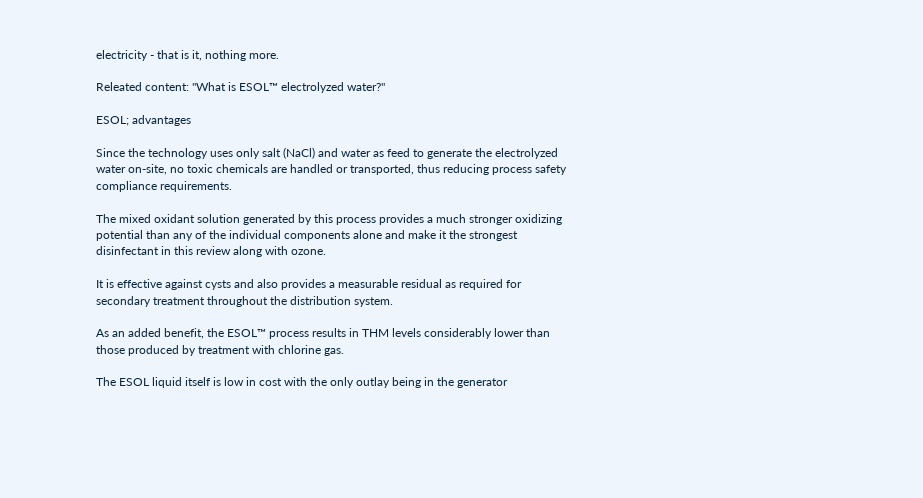electricity - that is it, nothing more.

Releated content: "What is ESOL™ electrolyzed water?"

ESOL; advantages

Since the technology uses only salt (NaCl) and water as feed to generate the electrolyzed water on-site, no toxic chemicals are handled or transported, thus reducing process safety compliance requirements.

The mixed oxidant solution generated by this process provides a much stronger oxidizing potential than any of the individual components alone and make it the strongest disinfectant in this review along with ozone.

It is effective against cysts and also provides a measurable residual as required for secondary treatment throughout the distribution system.

As an added benefit, the ESOL™ process results in THM levels considerably lower than those produced by treatment with chlorine gas.

The ESOL liquid itself is low in cost with the only outlay being in the generator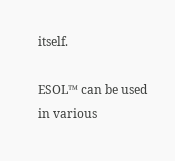itself.

ESOL™ can be used in various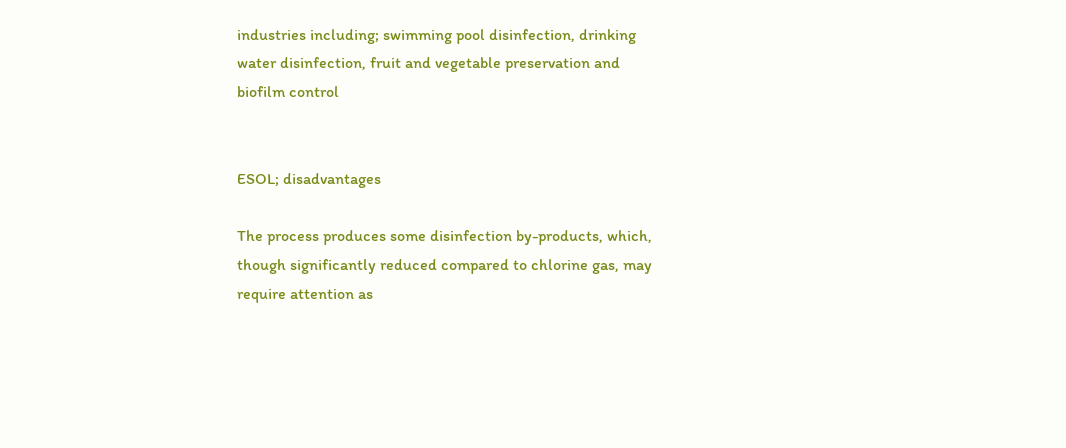industries including; swimming pool disinfection, drinking water disinfection, fruit and vegetable preservation and biofilm control


ESOL; disadvantages

The process produces some disinfection by-products, which, though significantly reduced compared to chlorine gas, may require attention as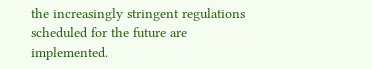the increasingly stringent regulations scheduled for the future are implemented.